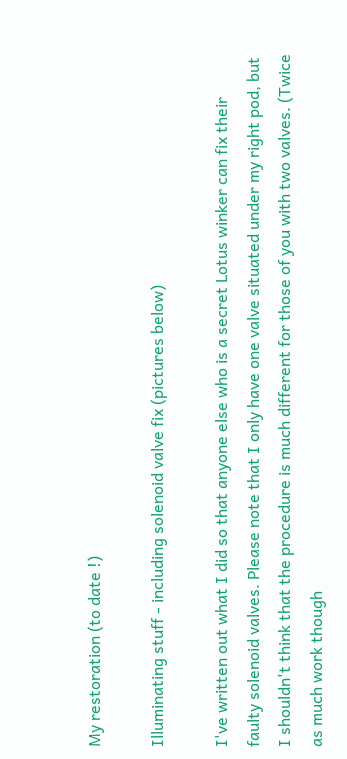My restoration (to date !)

Illuminating stuff - including solenoid valve fix (pictures below)

I've written out what I did so that anyone else who is a secret Lotus winker can fix their faulty solenoid valves. Please note that I only have one valve situated under my right pod, but I shouldn't think that the procedure is much different for those of you with two valves. (Twice as much work though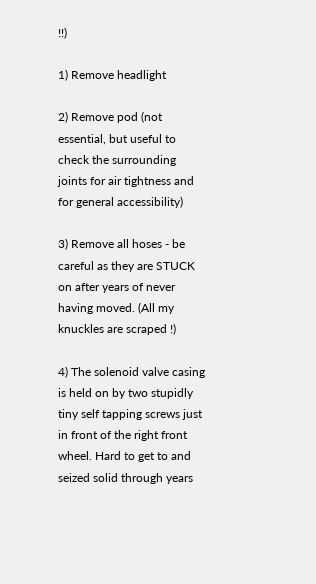!!)

1) Remove headlight

2) Remove pod (not essential, but useful to check the surrounding joints for air tightness and for general accessibility)

3) Remove all hoses - be careful as they are STUCK on after years of never having moved. (All my knuckles are scraped !)

4) The solenoid valve casing is held on by two stupidly tiny self tapping screws just in front of the right front wheel. Hard to get to and seized solid through years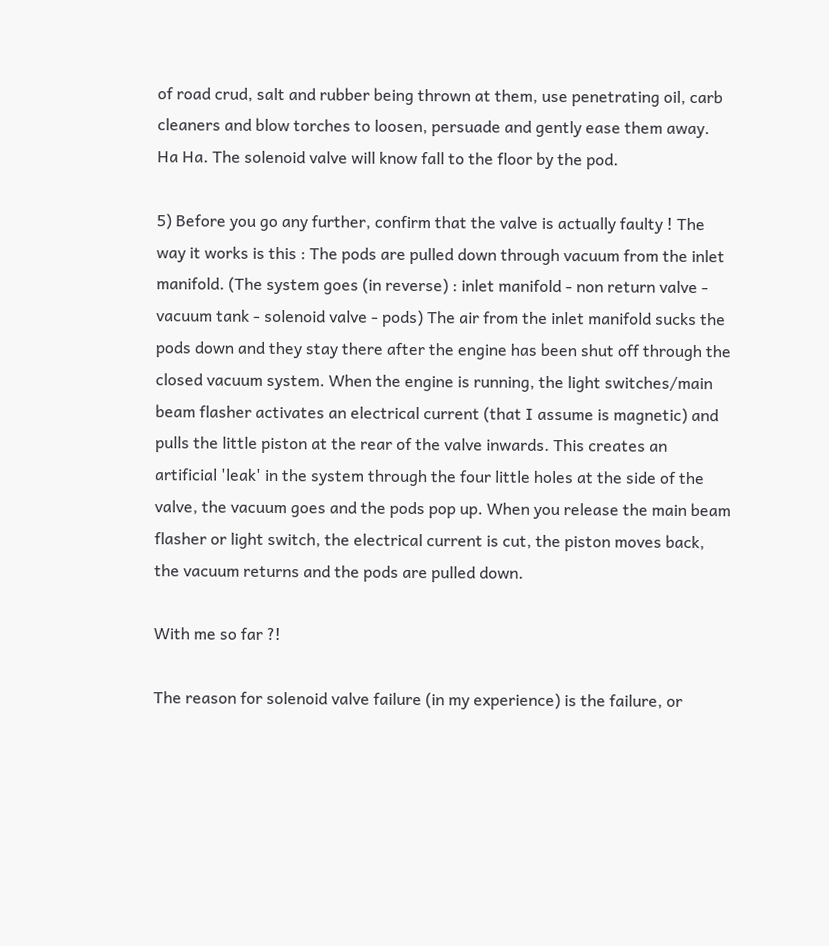of road crud, salt and rubber being thrown at them, use penetrating oil, carb cleaners and blow torches to loosen, persuade and gently ease them away. Ha Ha. The solenoid valve will know fall to the floor by the pod.

5) Before you go any further, confirm that the valve is actually faulty ! The way it works is this : The pods are pulled down through vacuum from the inlet manifold. (The system goes (in reverse) : inlet manifold - non return valve - vacuum tank - solenoid valve - pods) The air from the inlet manifold sucks the pods down and they stay there after the engine has been shut off through the closed vacuum system. When the engine is running, the light switches/main beam flasher activates an electrical current (that I assume is magnetic) and pulls the little piston at the rear of the valve inwards. This creates an artificial 'leak' in the system through the four little holes at the side of the valve, the vacuum goes and the pods pop up. When you release the main beam flasher or light switch, the electrical current is cut, the piston moves back, the vacuum returns and the pods are pulled down.

With me so far ?!

The reason for solenoid valve failure (in my experience) is the failure, or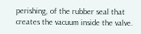perishing, of the rubber seal that creates the vacuum inside the valve.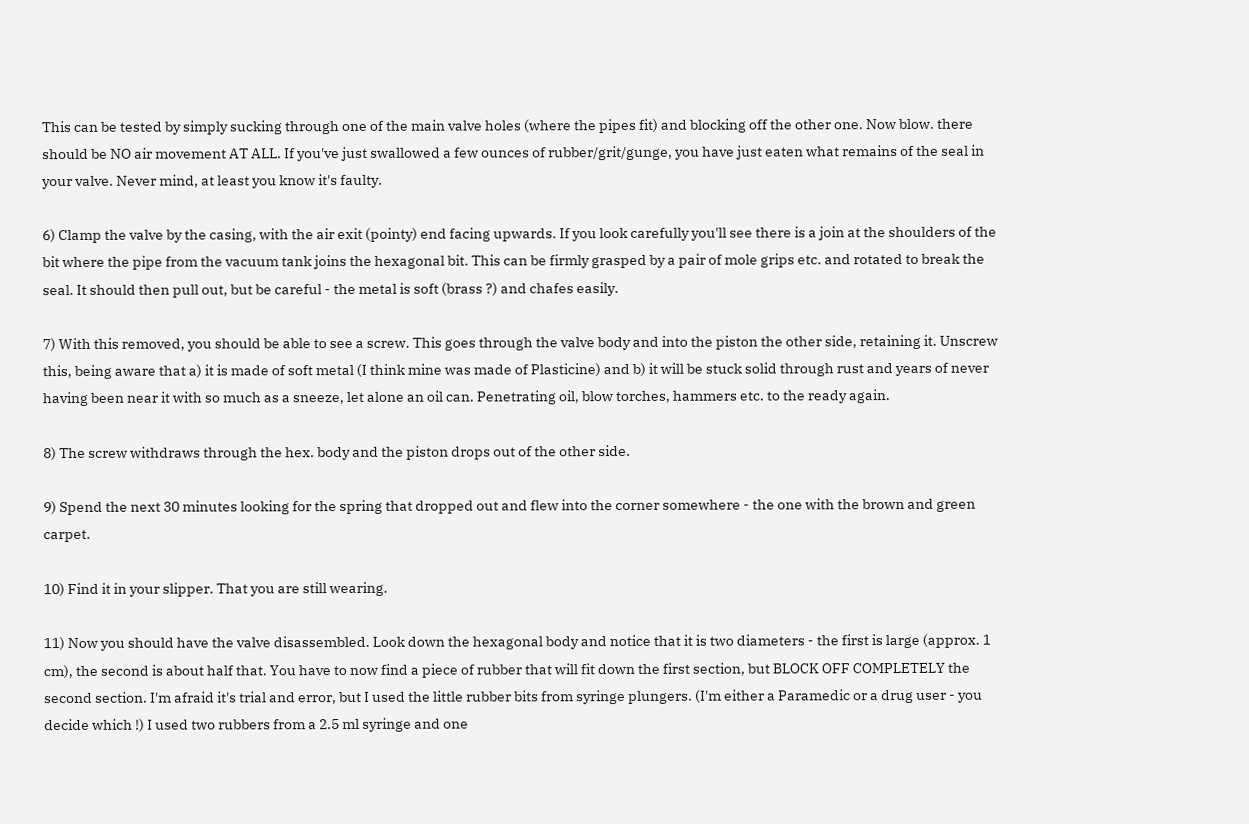This can be tested by simply sucking through one of the main valve holes (where the pipes fit) and blocking off the other one. Now blow. there should be NO air movement AT ALL. If you've just swallowed a few ounces of rubber/grit/gunge, you have just eaten what remains of the seal in your valve. Never mind, at least you know it's faulty.

6) Clamp the valve by the casing, with the air exit (pointy) end facing upwards. If you look carefully you'll see there is a join at the shoulders of the bit where the pipe from the vacuum tank joins the hexagonal bit. This can be firmly grasped by a pair of mole grips etc. and rotated to break the seal. It should then pull out, but be careful - the metal is soft (brass ?) and chafes easily.

7) With this removed, you should be able to see a screw. This goes through the valve body and into the piston the other side, retaining it. Unscrew this, being aware that a) it is made of soft metal (I think mine was made of Plasticine) and b) it will be stuck solid through rust and years of never having been near it with so much as a sneeze, let alone an oil can. Penetrating oil, blow torches, hammers etc. to the ready again.

8) The screw withdraws through the hex. body and the piston drops out of the other side.

9) Spend the next 30 minutes looking for the spring that dropped out and flew into the corner somewhere - the one with the brown and green carpet.

10) Find it in your slipper. That you are still wearing.

11) Now you should have the valve disassembled. Look down the hexagonal body and notice that it is two diameters - the first is large (approx. 1 cm), the second is about half that. You have to now find a piece of rubber that will fit down the first section, but BLOCK OFF COMPLETELY the second section. I'm afraid it's trial and error, but I used the little rubber bits from syringe plungers. (I'm either a Paramedic or a drug user - you decide which !) I used two rubbers from a 2.5 ml syringe and one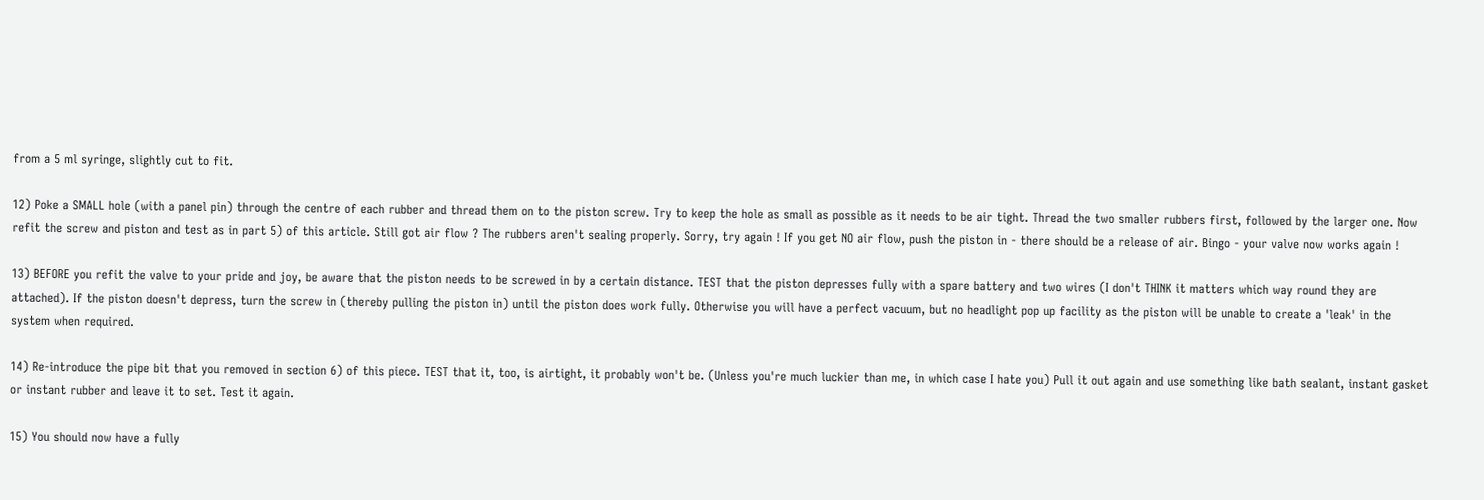from a 5 ml syringe, slightly cut to fit.

12) Poke a SMALL hole (with a panel pin) through the centre of each rubber and thread them on to the piston screw. Try to keep the hole as small as possible as it needs to be air tight. Thread the two smaller rubbers first, followed by the larger one. Now refit the screw and piston and test as in part 5) of this article. Still got air flow ? The rubbers aren't sealing properly. Sorry, try again ! If you get NO air flow, push the piston in - there should be a release of air. Bingo - your valve now works again !

13) BEFORE you refit the valve to your pride and joy, be aware that the piston needs to be screwed in by a certain distance. TEST that the piston depresses fully with a spare battery and two wires (I don't THINK it matters which way round they are attached). If the piston doesn't depress, turn the screw in (thereby pulling the piston in) until the piston does work fully. Otherwise you will have a perfect vacuum, but no headlight pop up facility as the piston will be unable to create a 'leak' in the system when required.

14) Re-introduce the pipe bit that you removed in section 6) of this piece. TEST that it, too, is airtight, it probably won't be. (Unless you're much luckier than me, in which case I hate you) Pull it out again and use something like bath sealant, instant gasket or instant rubber and leave it to set. Test it again.

15) You should now have a fully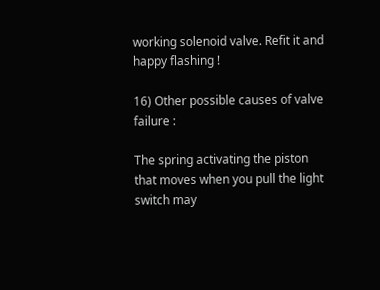working solenoid valve. Refit it and happy flashing !

16) Other possible causes of valve failure :

The spring activating the piston that moves when you pull the light switch may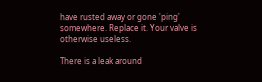have rusted away or gone 'ping' somewhere. Replace it. Your valve is otherwise useless.

There is a leak around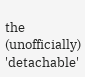the (unofficially) 'detachable'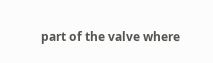part of the valve where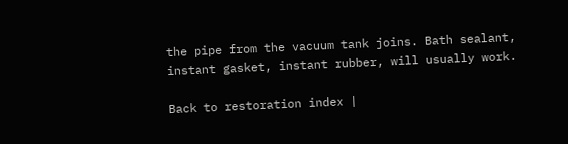the pipe from the vacuum tank joins. Bath sealant, instant gasket, instant rubber, will usually work.

Back to restoration index |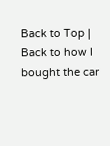Back to Top | Back to how I bought the car